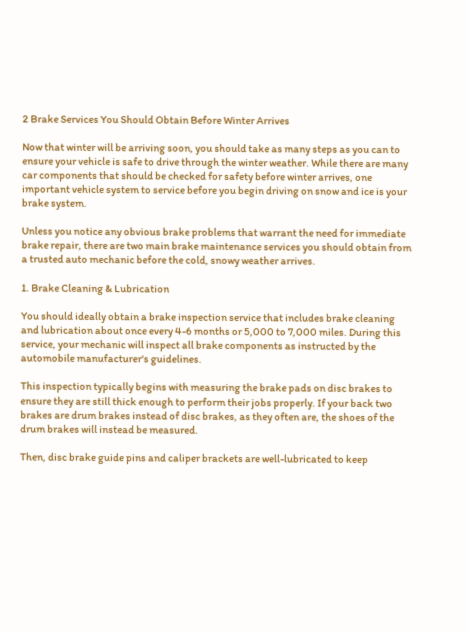2 Brake Services You Should Obtain Before Winter Arrives

Now that winter will be arriving soon, you should take as many steps as you can to ensure your vehicle is safe to drive through the winter weather. While there are many car components that should be checked for safety before winter arrives, one important vehicle system to service before you begin driving on snow and ice is your brake system.

Unless you notice any obvious brake problems that warrant the need for immediate brake repair, there are two main brake maintenance services you should obtain from a trusted auto mechanic before the cold, snowy weather arrives.

1. Brake Cleaning & Lubrication

You should ideally obtain a brake inspection service that includes brake cleaning and lubrication about once every 4-6 months or 5,000 to 7,000 miles. During this service, your mechanic will inspect all brake components as instructed by the automobile manufacturer's guidelines.

This inspection typically begins with measuring the brake pads on disc brakes to ensure they are still thick enough to perform their jobs properly. If your back two brakes are drum brakes instead of disc brakes, as they often are, the shoes of the drum brakes will instead be measured.

Then, disc brake guide pins and caliper brackets are well-lubricated to keep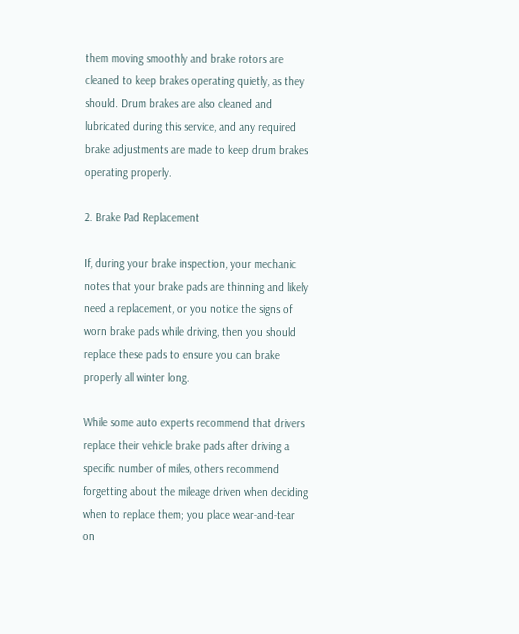them moving smoothly and brake rotors are cleaned to keep brakes operating quietly, as they should. Drum brakes are also cleaned and lubricated during this service, and any required brake adjustments are made to keep drum brakes operating properly.

2. Brake Pad Replacement

If, during your brake inspection, your mechanic notes that your brake pads are thinning and likely need a replacement, or you notice the signs of worn brake pads while driving, then you should replace these pads to ensure you can brake properly all winter long.

While some auto experts recommend that drivers replace their vehicle brake pads after driving a specific number of miles, others recommend forgetting about the mileage driven when deciding when to replace them; you place wear-and-tear on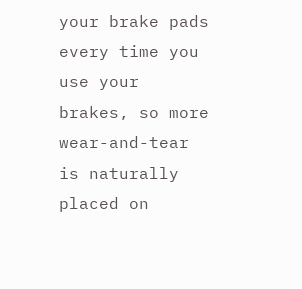your brake pads every time you use your brakes, so more wear-and-tear is naturally placed on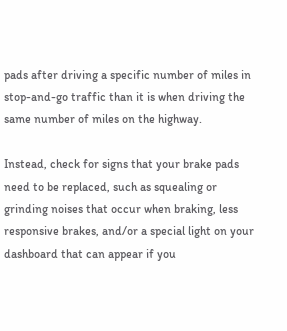pads after driving a specific number of miles in stop-and-go traffic than it is when driving the same number of miles on the highway.

Instead, check for signs that your brake pads need to be replaced, such as squealing or grinding noises that occur when braking, less responsive brakes, and/or a special light on your dashboard that can appear if you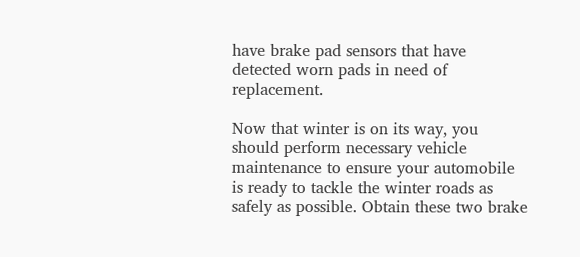have brake pad sensors that have detected worn pads in need of replacement.

Now that winter is on its way, you should perform necessary vehicle maintenance to ensure your automobile is ready to tackle the winter roads as safely as possible. Obtain these two brake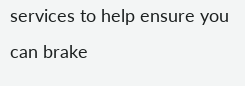services to help ensure you can brake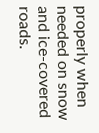properly when needed on snow and ice-covered roads.